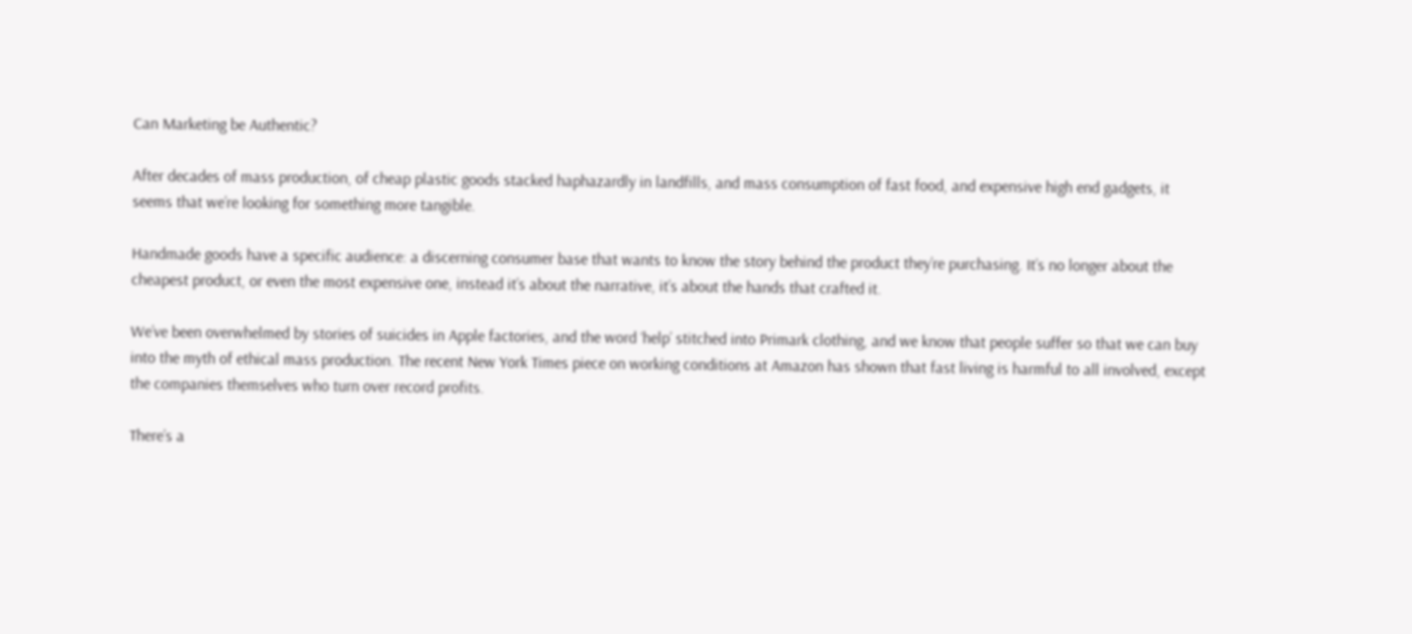Can Marketing be Authentic?

After decades of mass production, of cheap plastic goods stacked haphazardly in landfills, and mass consumption of fast food, and expensive high end gadgets, it seems that we’re looking for something more tangible.

Handmade goods have a specific audience: a discerning consumer base that wants to know the story behind the product they’re purchasing. It’s no longer about the cheapest product, or even the most expensive one, instead it’s about the narrative, it’s about the hands that crafted it.

We’ve been overwhelmed by stories of suicides in Apple factories, and the word ‘help’ stitched into Primark clothing, and we know that people suffer so that we can buy into the myth of ethical mass production. The recent New York Times piece on working conditions at Amazon has shown that fast living is harmful to all involved, except the companies themselves who turn over record profits.

There’s a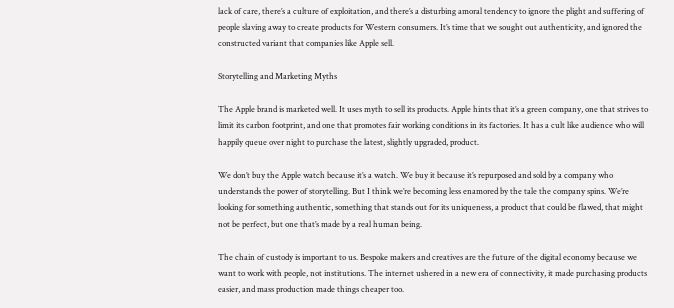lack of care, there’s a culture of exploitation, and there’s a disturbing amoral tendency to ignore the plight and suffering of people slaving away to create products for Western consumers. It’s time that we sought out authenticity, and ignored the constructed variant that companies like Apple sell.

Storytelling and Marketing Myths

The Apple brand is marketed well. It uses myth to sell its products. Apple hints that it’s a green company, one that strives to limit its carbon footprint, and one that promotes fair working conditions in its factories. It has a cult like audience who will happily queue over night to purchase the latest, slightly upgraded, product.

We don’t buy the Apple watch because it’s a watch. We buy it because it’s repurposed and sold by a company who understands the power of storytelling. But I think we’re becoming less enamored by the tale the company spins. We’re looking for something authentic, something that stands out for its uniqueness, a product that could be flawed, that might not be perfect, but one that’s made by a real human being.

The chain of custody is important to us. Bespoke makers and creatives are the future of the digital economy because we want to work with people, not institutions. The internet ushered in a new era of connectivity, it made purchasing products easier, and mass production made things cheaper too.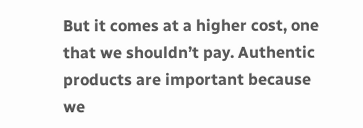But it comes at a higher cost, one that we shouldn’t pay. Authentic products are important because we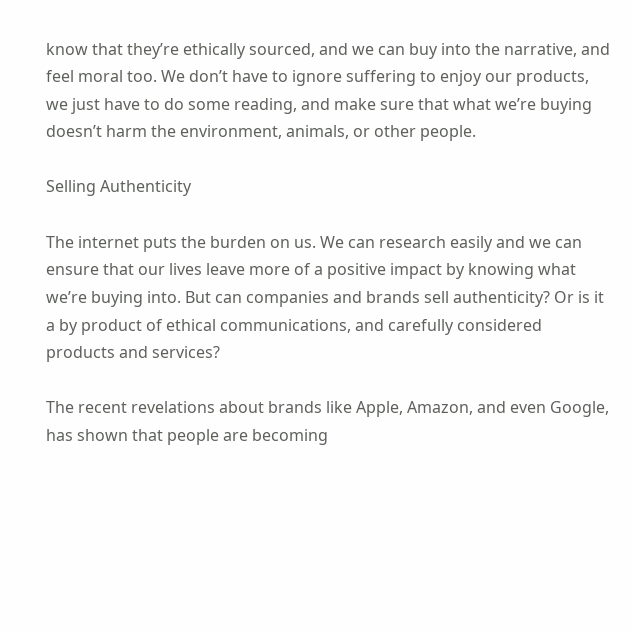know that they’re ethically sourced, and we can buy into the narrative, and feel moral too. We don’t have to ignore suffering to enjoy our products, we just have to do some reading, and make sure that what we’re buying doesn’t harm the environment, animals, or other people.

Selling Authenticity

The internet puts the burden on us. We can research easily and we can ensure that our lives leave more of a positive impact by knowing what we’re buying into. But can companies and brands sell authenticity? Or is it a by product of ethical communications, and carefully considered products and services?

The recent revelations about brands like Apple, Amazon, and even Google, has shown that people are becoming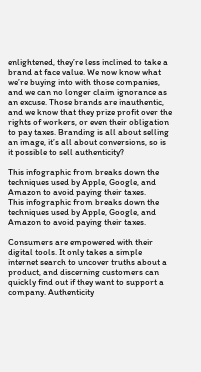enlightened, they’re less inclined to take a brand at face value. We now know what we’re buying into with those companies, and we can no longer claim ignorance as an excuse. Those brands are inauthentic, and we know that they prize profit over the rights of workers, or even their obligation to pay taxes. Branding is all about selling an image, it’s all about conversions, so is it possible to sell authenticity?

This infographic from breaks down the techniques used by Apple, Google, and Amazon to avoid paying their taxes.
This infographic from breaks down the techniques used by Apple, Google, and Amazon to avoid paying their taxes.

Consumers are empowered with their digital tools. It only takes a simple internet search to uncover truths about a product, and discerning customers can quickly find out if they want to support a company. Authenticity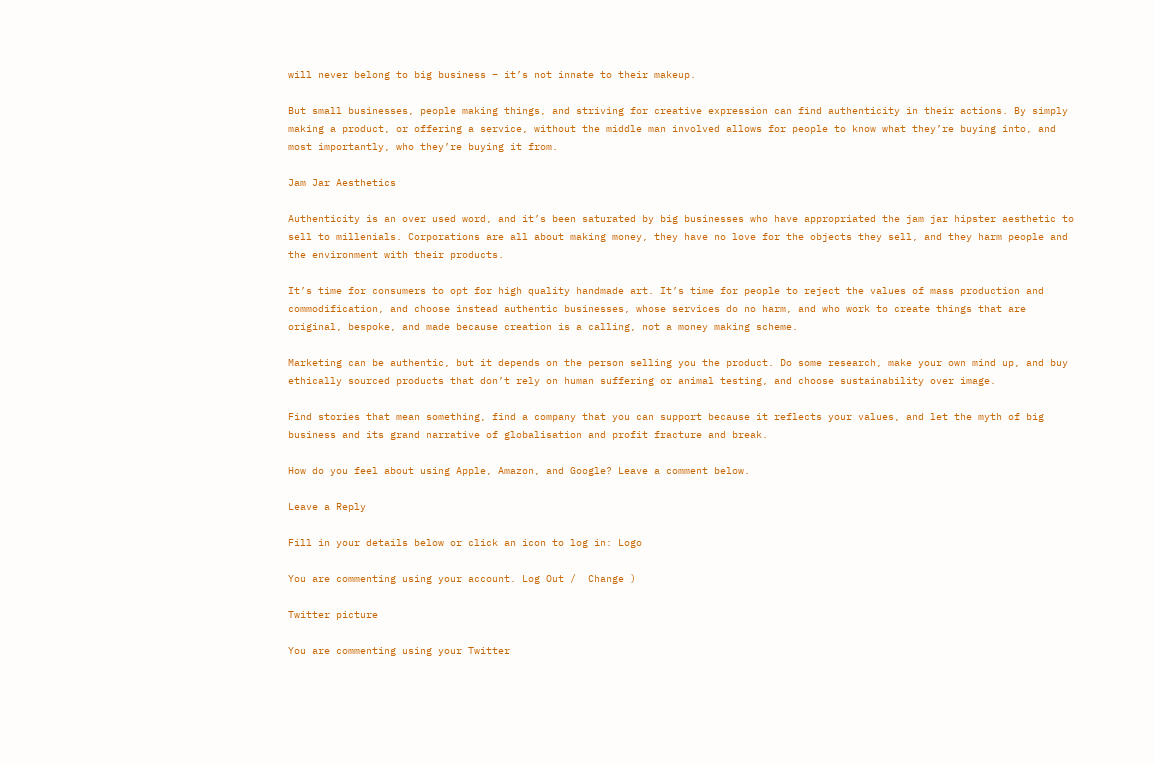will never belong to big business – it’s not innate to their makeup.

But small businesses, people making things, and striving for creative expression can find authenticity in their actions. By simply making a product, or offering a service, without the middle man involved allows for people to know what they’re buying into, and most importantly, who they’re buying it from.

Jam Jar Aesthetics

Authenticity is an over used word, and it’s been saturated by big businesses who have appropriated the jam jar hipster aesthetic to sell to millenials. Corporations are all about making money, they have no love for the objects they sell, and they harm people and the environment with their products.

It’s time for consumers to opt for high quality handmade art. It’s time for people to reject the values of mass production and commodification, and choose instead authentic businesses, whose services do no harm, and who work to create things that are original, bespoke, and made because creation is a calling, not a money making scheme.

Marketing can be authentic, but it depends on the person selling you the product. Do some research, make your own mind up, and buy ethically sourced products that don’t rely on human suffering or animal testing, and choose sustainability over image.

Find stories that mean something, find a company that you can support because it reflects your values, and let the myth of big business and its grand narrative of globalisation and profit fracture and break.

How do you feel about using Apple, Amazon, and Google? Leave a comment below.

Leave a Reply

Fill in your details below or click an icon to log in: Logo

You are commenting using your account. Log Out /  Change )

Twitter picture

You are commenting using your Twitter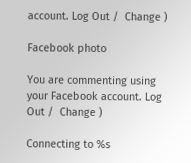account. Log Out /  Change )

Facebook photo

You are commenting using your Facebook account. Log Out /  Change )

Connecting to %s